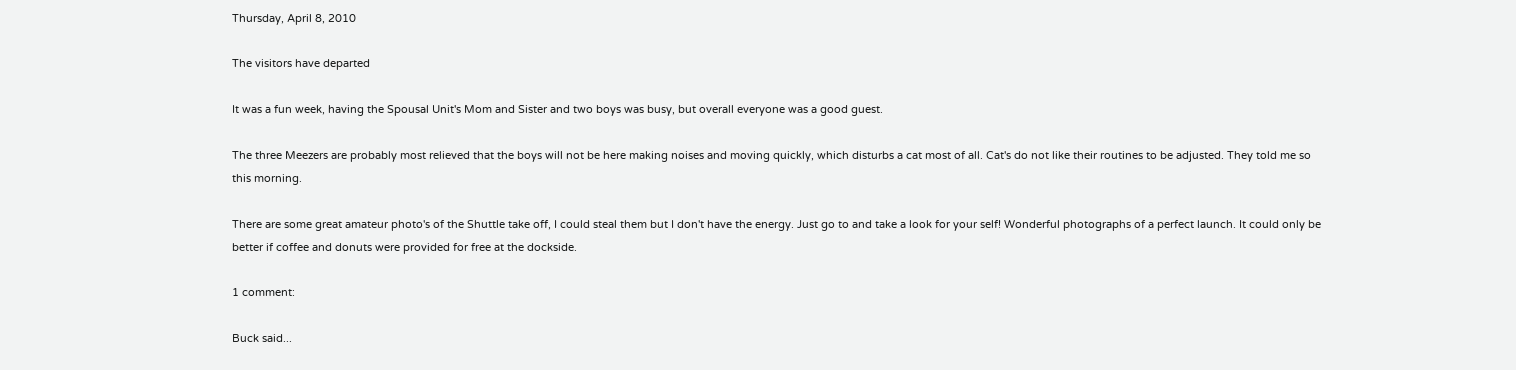Thursday, April 8, 2010

The visitors have departed

It was a fun week, having the Spousal Unit's Mom and Sister and two boys was busy, but overall everyone was a good guest.

The three Meezers are probably most relieved that the boys will not be here making noises and moving quickly, which disturbs a cat most of all. Cat's do not like their routines to be adjusted. They told me so this morning.

There are some great amateur photo's of the Shuttle take off, I could steal them but I don't have the energy. Just go to and take a look for your self! Wonderful photographs of a perfect launch. It could only be better if coffee and donuts were provided for free at the dockside.

1 comment:

Buck said...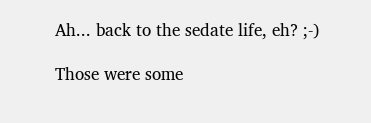Ah... back to the sedate life, eh? ;-)

Those were some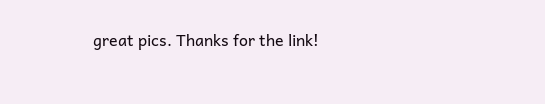great pics. Thanks for the link!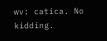wv: catica. No kidding.